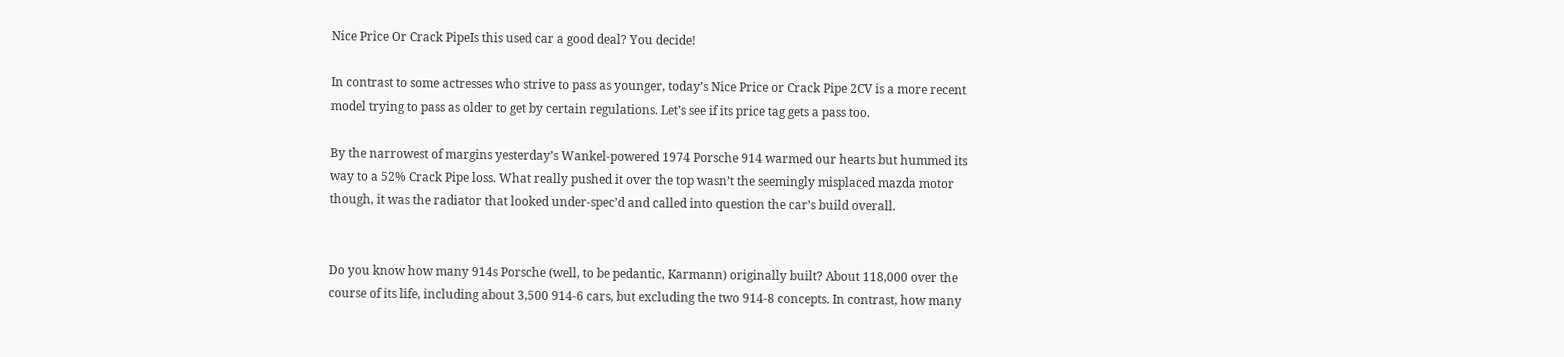Nice Price Or Crack PipeIs this used car a good deal? You decide!

In contrast to some actresses who strive to pass as younger, today’s Nice Price or Crack Pipe 2CV is a more recent model trying to pass as older to get by certain regulations. Let’s see if its price tag gets a pass too.

By the narrowest of margins yesterday’s Wankel-powered 1974 Porsche 914 warmed our hearts but hummed its way to a 52% Crack Pipe loss. What really pushed it over the top wasn’t the seemingly misplaced mazda motor though, it was the radiator that looked under-spec’d and called into question the car’s build overall.


Do you know how many 914s Porsche (well, to be pedantic, Karmann) originally built? About 118,000 over the course of its life, including about 3,500 914-6 cars, but excluding the two 914-8 concepts. In contrast, how many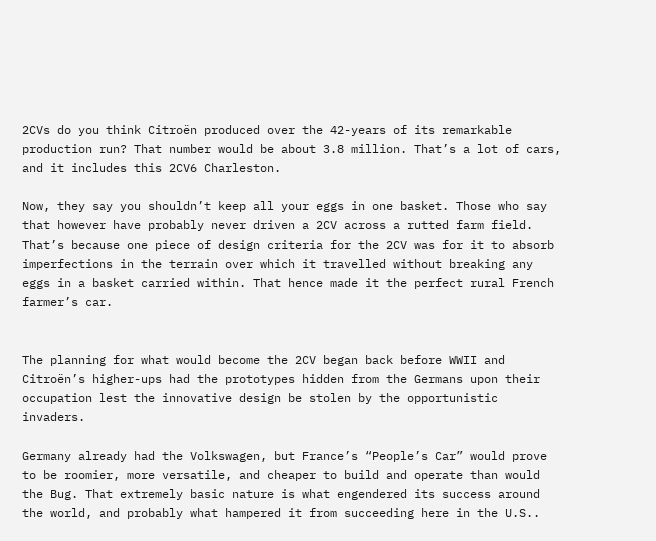2CVs do you think Citroën produced over the 42-years of its remarkable production run? That number would be about 3.8 million. That’s a lot of cars, and it includes this 2CV6 Charleston.

Now, they say you shouldn’t keep all your eggs in one basket. Those who say that however have probably never driven a 2CV across a rutted farm field. That’s because one piece of design criteria for the 2CV was for it to absorb imperfections in the terrain over which it travelled without breaking any eggs in a basket carried within. That hence made it the perfect rural French farmer’s car.


The planning for what would become the 2CV began back before WWII and Citroën’s higher-ups had the prototypes hidden from the Germans upon their occupation lest the innovative design be stolen by the opportunistic invaders.

Germany already had the Volkswagen, but France’s “People’s Car” would prove to be roomier, more versatile, and cheaper to build and operate than would the Bug. That extremely basic nature is what engendered its success around the world, and probably what hampered it from succeeding here in the U.S..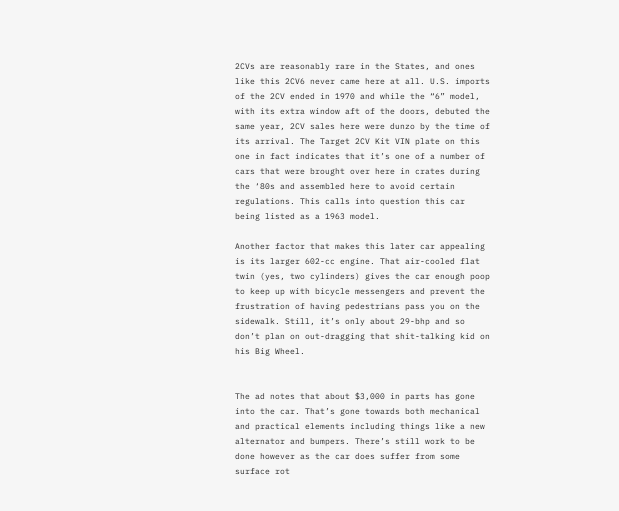2CVs are reasonably rare in the States, and ones like this 2CV6 never came here at all. U.S. imports of the 2CV ended in 1970 and while the “6” model, with its extra window aft of the doors, debuted the same year, 2CV sales here were dunzo by the time of its arrival. The Target 2CV Kit VIN plate on this one in fact indicates that it’s one of a number of cars that were brought over here in crates during the ‘80s and assembled here to avoid certain regulations. This calls into question this car being listed as a 1963 model.

Another factor that makes this later car appealing is its larger 602-cc engine. That air-cooled flat twin (yes, two cylinders) gives the car enough poop to keep up with bicycle messengers and prevent the frustration of having pedestrians pass you on the sidewalk. Still, it’s only about 29-bhp and so don’t plan on out-dragging that shit-talking kid on his Big Wheel.


The ad notes that about $3,000 in parts has gone into the car. That’s gone towards both mechanical and practical elements including things like a new alternator and bumpers. There’s still work to be done however as the car does suffer from some surface rot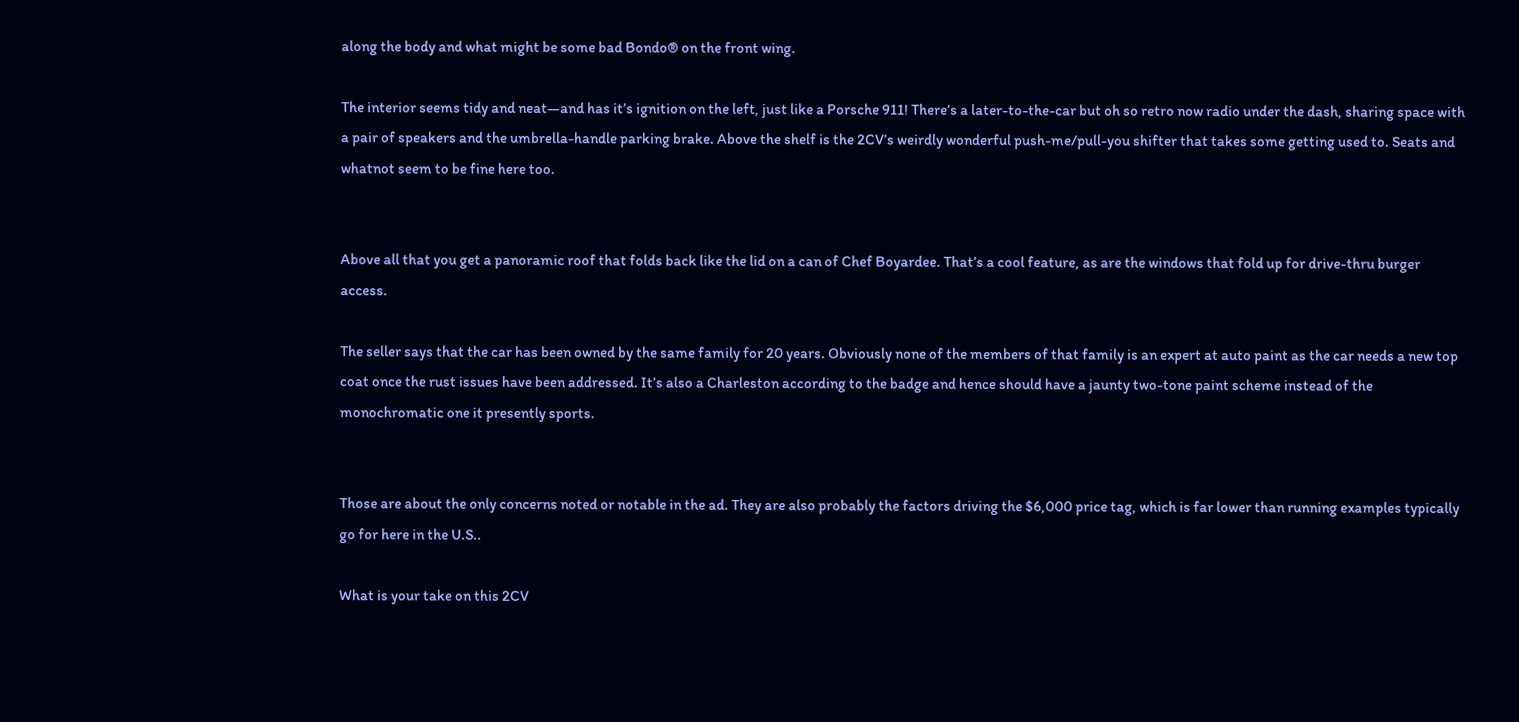along the body and what might be some bad Bondo® on the front wing.

The interior seems tidy and neat—and has it’s ignition on the left, just like a Porsche 911! There’s a later-to-the-car but oh so retro now radio under the dash, sharing space with a pair of speakers and the umbrella-handle parking brake. Above the shelf is the 2CV’s weirdly wonderful push-me/pull-you shifter that takes some getting used to. Seats and whatnot seem to be fine here too.


Above all that you get a panoramic roof that folds back like the lid on a can of Chef Boyardee. That’s a cool feature, as are the windows that fold up for drive-thru burger access.

The seller says that the car has been owned by the same family for 20 years. Obviously none of the members of that family is an expert at auto paint as the car needs a new top coat once the rust issues have been addressed. It’s also a Charleston according to the badge and hence should have a jaunty two-tone paint scheme instead of the monochromatic one it presently sports.


Those are about the only concerns noted or notable in the ad. They are also probably the factors driving the $6,000 price tag, which is far lower than running examples typically go for here in the U.S..

What is your take on this 2CV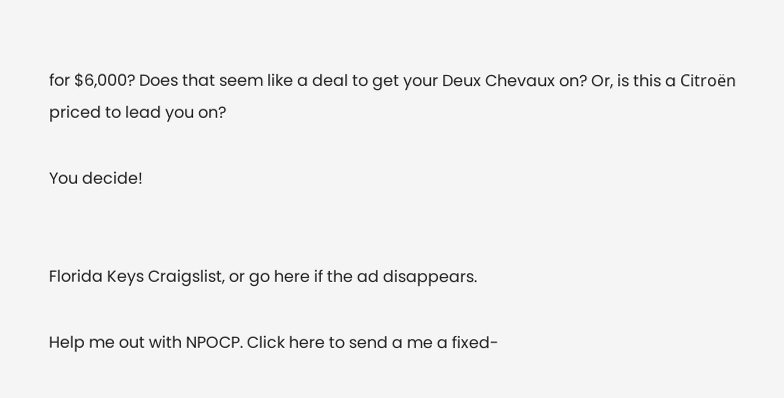for $6,000? Does that seem like a deal to get your Deux Chevaux on? Or, is this a Citroën priced to lead you on?

You decide!


Florida Keys Craigslist, or go here if the ad disappears.

Help me out with NPOCP. Click here to send a me a fixed-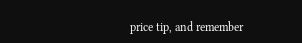price tip, and remember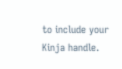to include your Kinja handle.